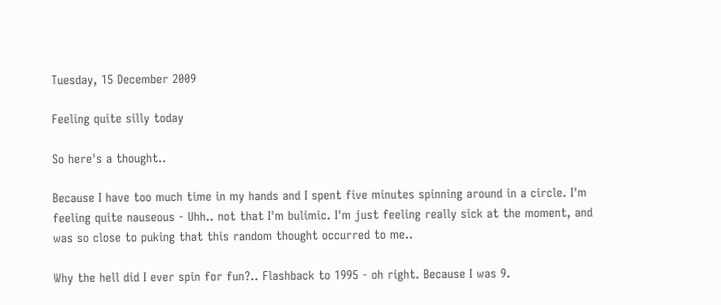Tuesday, 15 December 2009

Feeling quite silly today

So here's a thought..

Because I have too much time in my hands and I spent five minutes spinning around in a circle. I'm feeling quite nauseous - Uhh.. not that I'm bulimic. I'm just feeling really sick at the moment, and was so close to puking that this random thought occurred to me..

Why the hell did I ever spin for fun?.. Flashback to 1995 - oh right. Because I was 9.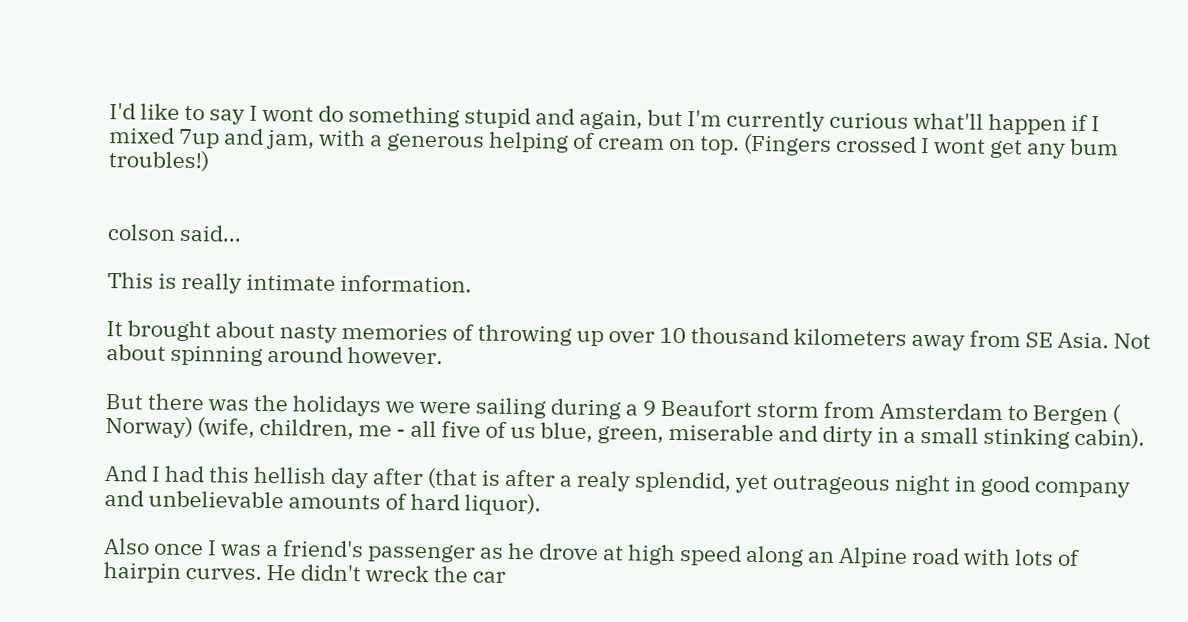I'd like to say I wont do something stupid and again, but I'm currently curious what'll happen if I mixed 7up and jam, with a generous helping of cream on top. (Fingers crossed I wont get any bum troubles!)


colson said...

This is really intimate information.

It brought about nasty memories of throwing up over 10 thousand kilometers away from SE Asia. Not about spinning around however.

But there was the holidays we were sailing during a 9 Beaufort storm from Amsterdam to Bergen ( Norway) (wife, children, me - all five of us blue, green, miserable and dirty in a small stinking cabin).

And I had this hellish day after (that is after a realy splendid, yet outrageous night in good company and unbelievable amounts of hard liquor).

Also once I was a friend's passenger as he drove at high speed along an Alpine road with lots of hairpin curves. He didn't wreck the car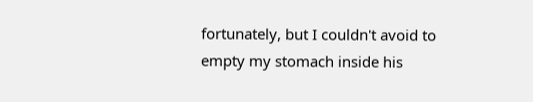fortunately, but I couldn't avoid to empty my stomach inside his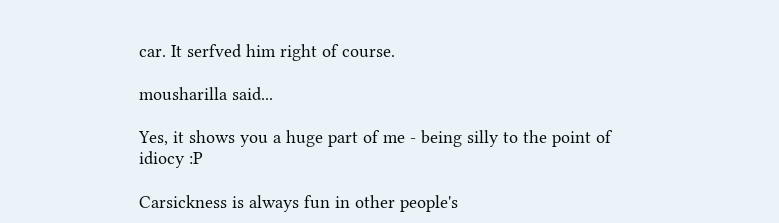car. It serfved him right of course.

mousharilla said...

Yes, it shows you a huge part of me - being silly to the point of idiocy :P

Carsickness is always fun in other people's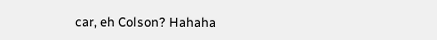car, eh Colson? Hahaha